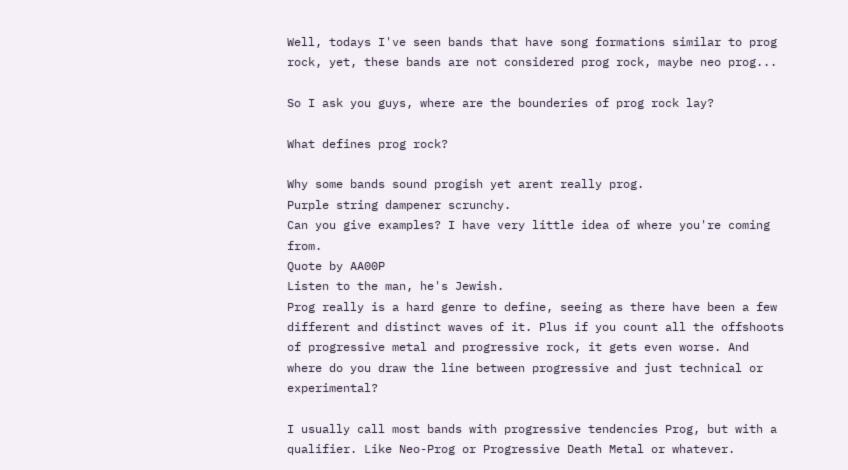Well, todays I've seen bands that have song formations similar to prog rock, yet, these bands are not considered prog rock, maybe neo prog...

So I ask you guys, where are the bounderies of prog rock lay?

What defines prog rock?

Why some bands sound progish yet arent really prog.
Purple string dampener scrunchy.
Can you give examples? I have very little idea of where you're coming from.
Quote by AA00P
Listen to the man, he's Jewish.
Prog really is a hard genre to define, seeing as there have been a few different and distinct waves of it. Plus if you count all the offshoots of progressive metal and progressive rock, it gets even worse. And where do you draw the line between progressive and just technical or experimental?

I usually call most bands with progressive tendencies Prog, but with a qualifier. Like Neo-Prog or Progressive Death Metal or whatever.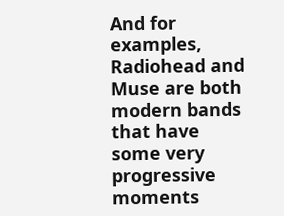And for examples, Radiohead and Muse are both modern bands that have some very progressive moments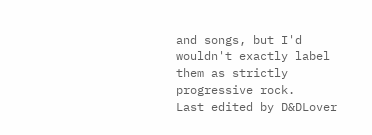and songs, but I'd wouldn't exactly label them as strictly progressive rock.
Last edited by D&DLover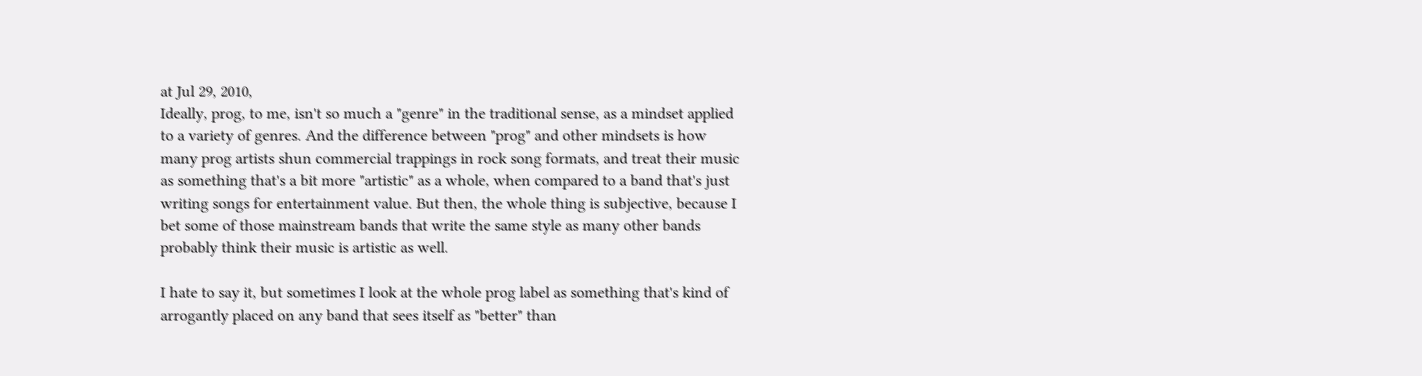at Jul 29, 2010,
Ideally, prog, to me, isn't so much a "genre" in the traditional sense, as a mindset applied to a variety of genres. And the difference between "prog" and other mindsets is how many prog artists shun commercial trappings in rock song formats, and treat their music as something that's a bit more "artistic" as a whole, when compared to a band that's just writing songs for entertainment value. But then, the whole thing is subjective, because I bet some of those mainstream bands that write the same style as many other bands probably think their music is artistic as well.

I hate to say it, but sometimes I look at the whole prog label as something that's kind of arrogantly placed on any band that sees itself as "better" than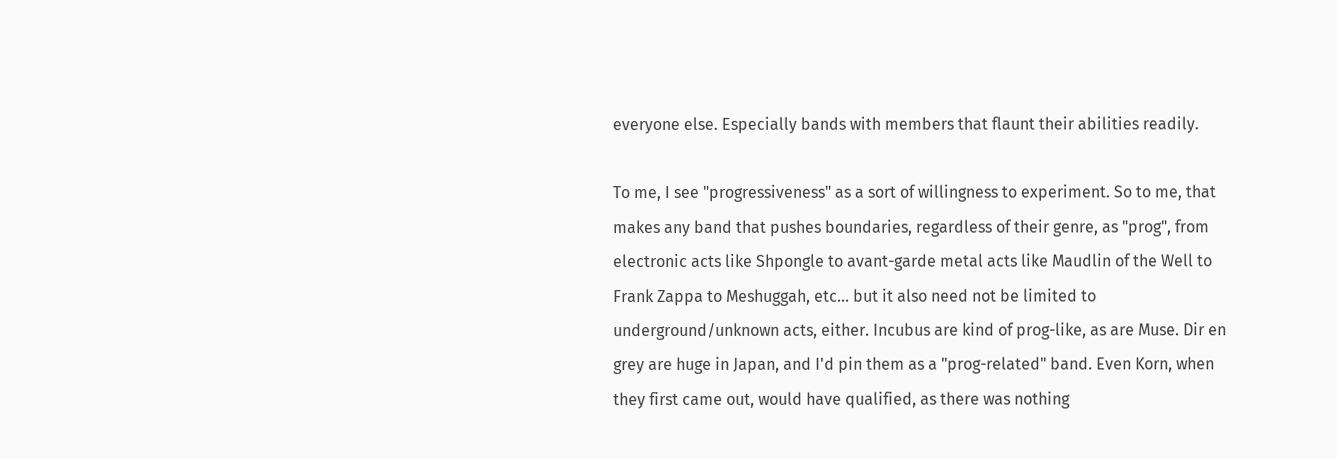everyone else. Especially bands with members that flaunt their abilities readily.

To me, I see "progressiveness" as a sort of willingness to experiment. So to me, that makes any band that pushes boundaries, regardless of their genre, as "prog", from electronic acts like Shpongle to avant-garde metal acts like Maudlin of the Well to Frank Zappa to Meshuggah, etc... but it also need not be limited to underground/unknown acts, either. Incubus are kind of prog-like, as are Muse. Dir en grey are huge in Japan, and I'd pin them as a "prog-related" band. Even Korn, when they first came out, would have qualified, as there was nothing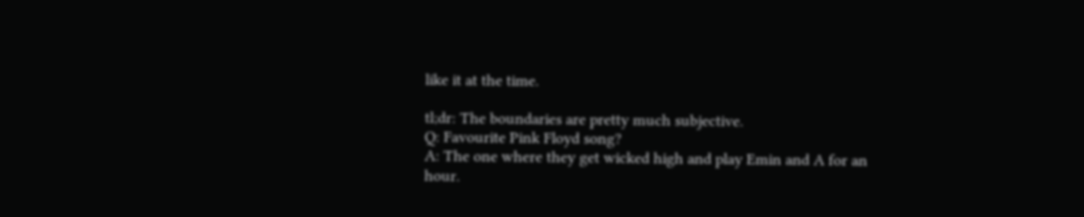like it at the time.

tl;dr: The boundaries are pretty much subjective.
Q: Favourite Pink Floyd song?
A: The one where they get wicked high and play Emin and A for an hour.